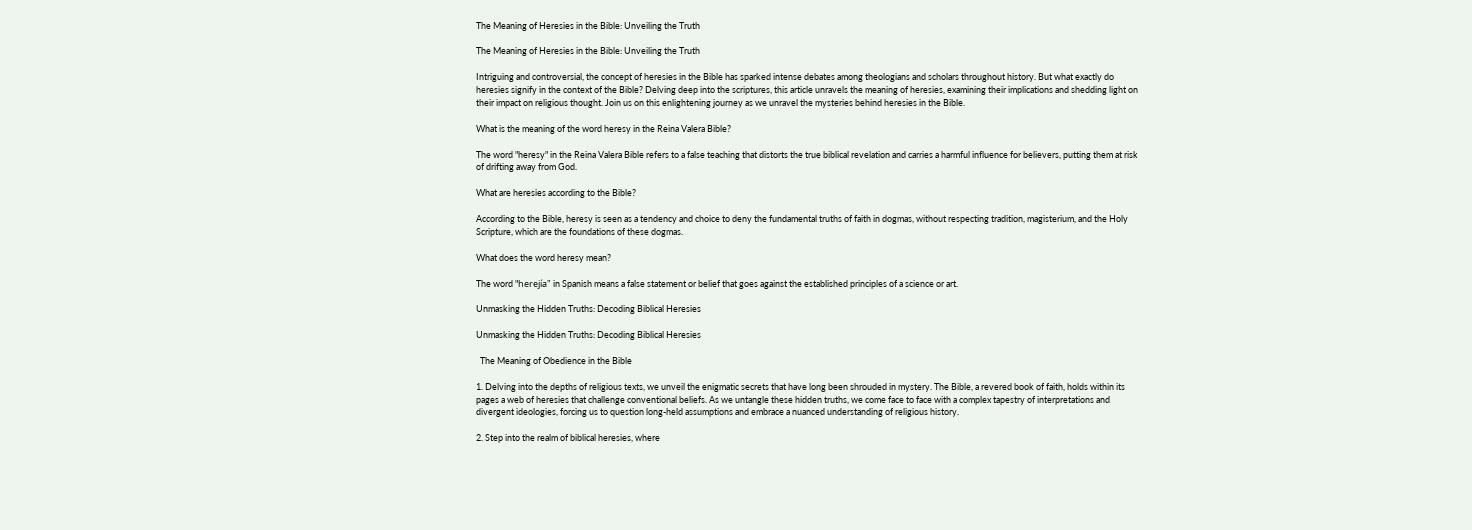The Meaning of Heresies in the Bible: Unveiling the Truth

The Meaning of Heresies in the Bible: Unveiling the Truth

Intriguing and controversial, the concept of heresies in the Bible has sparked intense debates among theologians and scholars throughout history. But what exactly do heresies signify in the context of the Bible? Delving deep into the scriptures, this article unravels the meaning of heresies, examining their implications and shedding light on their impact on religious thought. Join us on this enlightening journey as we unravel the mysteries behind heresies in the Bible.

What is the meaning of the word heresy in the Reina Valera Bible?

The word "heresy" in the Reina Valera Bible refers to a false teaching that distorts the true biblical revelation and carries a harmful influence for believers, putting them at risk of drifting away from God.

What are heresies according to the Bible?

According to the Bible, heresy is seen as a tendency and choice to deny the fundamental truths of faith in dogmas, without respecting tradition, magisterium, and the Holy Scripture, which are the foundations of these dogmas.

What does the word heresy mean?

The word "herejía" in Spanish means a false statement or belief that goes against the established principles of a science or art.

Unmasking the Hidden Truths: Decoding Biblical Heresies

Unmasking the Hidden Truths: Decoding Biblical Heresies

  The Meaning of Obedience in the Bible

1. Delving into the depths of religious texts, we unveil the enigmatic secrets that have long been shrouded in mystery. The Bible, a revered book of faith, holds within its pages a web of heresies that challenge conventional beliefs. As we untangle these hidden truths, we come face to face with a complex tapestry of interpretations and divergent ideologies, forcing us to question long-held assumptions and embrace a nuanced understanding of religious history.

2. Step into the realm of biblical heresies, where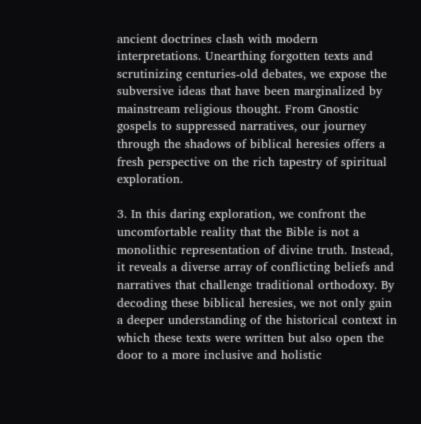ancient doctrines clash with modern interpretations. Unearthing forgotten texts and scrutinizing centuries-old debates, we expose the subversive ideas that have been marginalized by mainstream religious thought. From Gnostic gospels to suppressed narratives, our journey through the shadows of biblical heresies offers a fresh perspective on the rich tapestry of spiritual exploration.

3. In this daring exploration, we confront the uncomfortable reality that the Bible is not a monolithic representation of divine truth. Instead, it reveals a diverse array of conflicting beliefs and narratives that challenge traditional orthodoxy. By decoding these biblical heresies, we not only gain a deeper understanding of the historical context in which these texts were written but also open the door to a more inclusive and holistic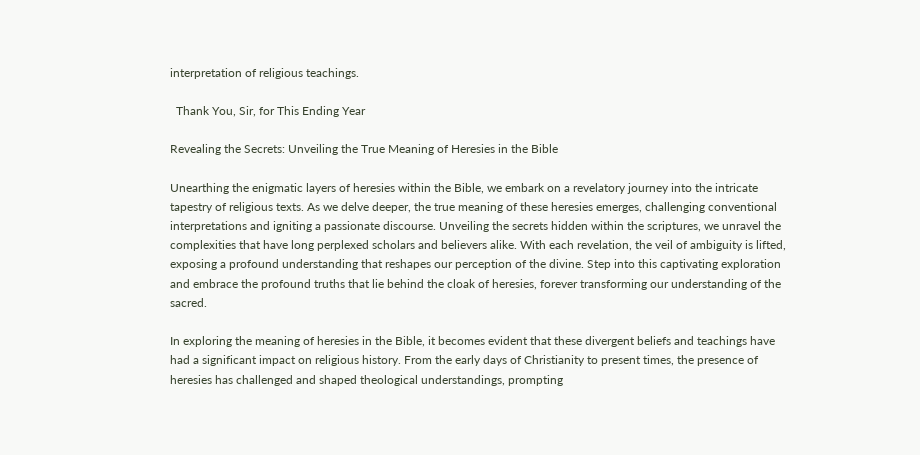interpretation of religious teachings.

  Thank You, Sir, for This Ending Year

Revealing the Secrets: Unveiling the True Meaning of Heresies in the Bible

Unearthing the enigmatic layers of heresies within the Bible, we embark on a revelatory journey into the intricate tapestry of religious texts. As we delve deeper, the true meaning of these heresies emerges, challenging conventional interpretations and igniting a passionate discourse. Unveiling the secrets hidden within the scriptures, we unravel the complexities that have long perplexed scholars and believers alike. With each revelation, the veil of ambiguity is lifted, exposing a profound understanding that reshapes our perception of the divine. Step into this captivating exploration and embrace the profound truths that lie behind the cloak of heresies, forever transforming our understanding of the sacred.

In exploring the meaning of heresies in the Bible, it becomes evident that these divergent beliefs and teachings have had a significant impact on religious history. From the early days of Christianity to present times, the presence of heresies has challenged and shaped theological understandings, prompting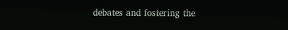debates and fostering the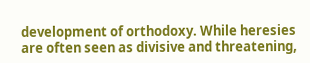development of orthodoxy. While heresies are often seen as divisive and threatening,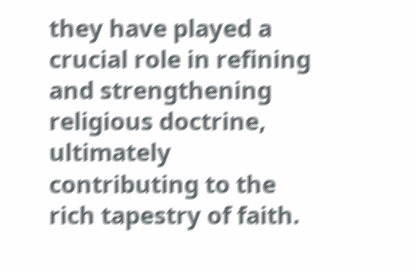they have played a crucial role in refining and strengthening religious doctrine, ultimately contributing to the rich tapestry of faith.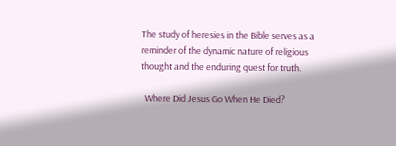The study of heresies in the Bible serves as a reminder of the dynamic nature of religious thought and the enduring quest for truth.

  Where Did Jesus Go When He Died?